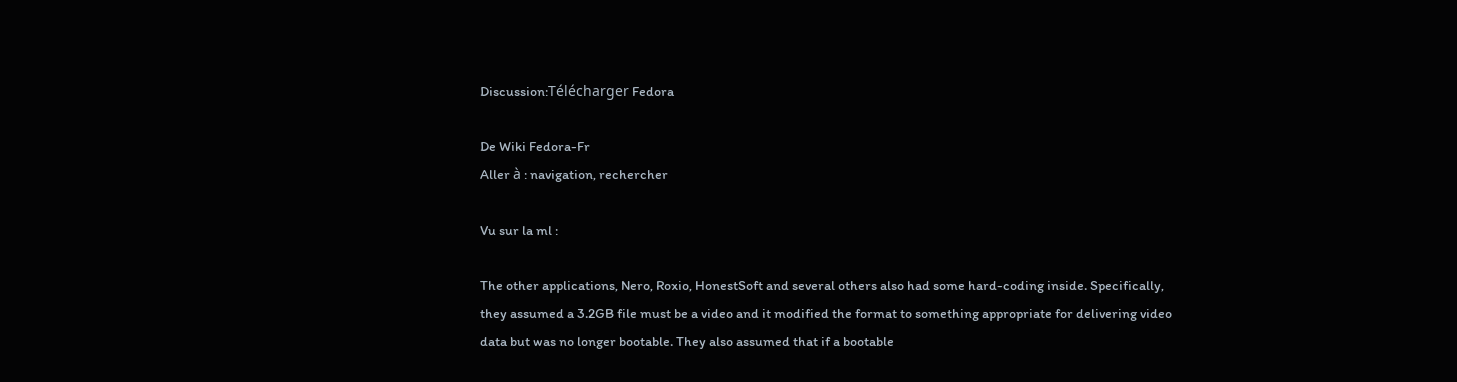Discussion:Télécharger Fedora

De Wiki Fedora-Fr
Aller à : navigation, rechercher

Vu sur la ml :

The other applications, Nero, Roxio, HonestSoft and several others also had some hard-coding inside. Specifically, they assumed a 3.2GB file must be a video and it modified the format to something appropriate for delivering video data but was no longer bootable. They also assumed that if a bootable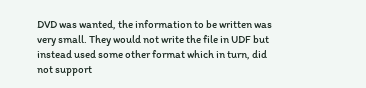DVD was wanted, the information to be written was very small. They would not write the file in UDF but instead used some other format which in turn, did not support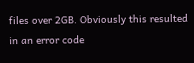files over 2GB. Obviously this resulted in an error code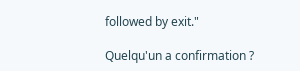followed by exit."

Quelqu'un a confirmation ?